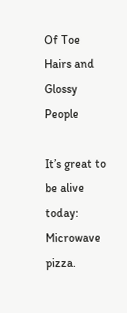Of Toe Hairs and Glossy People

It’s great to be alive today: Microwave pizza.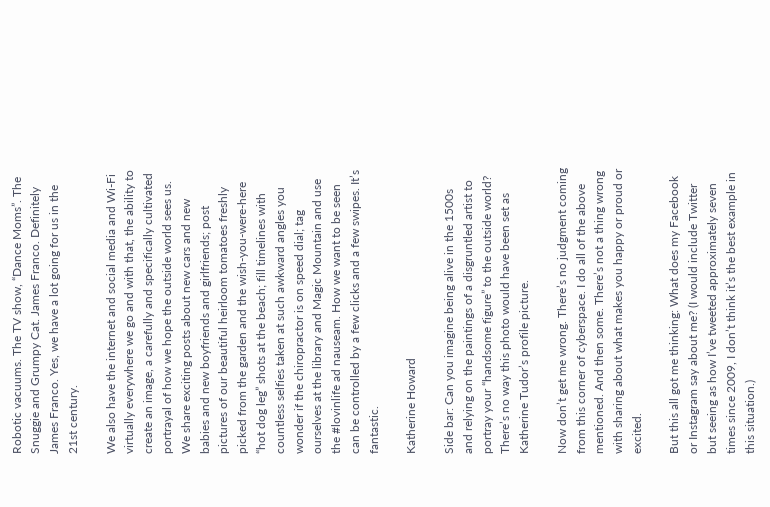Robotic vacuums. The TV show, “Dance Moms”. The Snuggie and Grumpy Cat. James Franco. Definitely James Franco. Yes, we have a lot going for us in the 21st century.

We also have the internet and social media and Wi-Fi virtually everywhere we go and with that, the ability to create an image, a carefully and specifically cultivated portrayal of how we hope the outside world sees us. We share exciting posts about new cars and new babies and new boyfriends and girlfriends; post pictures of our beautiful heirloom tomatoes freshly picked from the garden and the wish-you-were-here “hot dog leg” shots at the beach; fill timelines with countless selfies taken at such awkward angles you wonder if the chiropractor is on speed dial; tag ourselves at the library and Magic Mountain and use the #lovinlife ad nauseam. How we want to be seen can be controlled by a few clicks and a few swipes. It’s fantastic.

Katherine Howard

Side bar: Can you imagine being alive in the 1500s and relying on the paintings of a disgruntled artist to portray your “handsome figure” to the outside world? There’s no way this photo would have been set as Katherine Tudor’s profile picture.

Now don’t get me wrong. There’s no judgment coming from this corner of cyberspace. I do all of the above mentioned. And then some. There’s not a thing wrong with sharing about what makes you happy or proud or excited.

But this all got me thinking: What does my Facebook or Instagram say about me? (I would include Twitter but seeing as how I’ve tweeted approximately seven times since 2009, I don’t think it’s the best example in this situation.)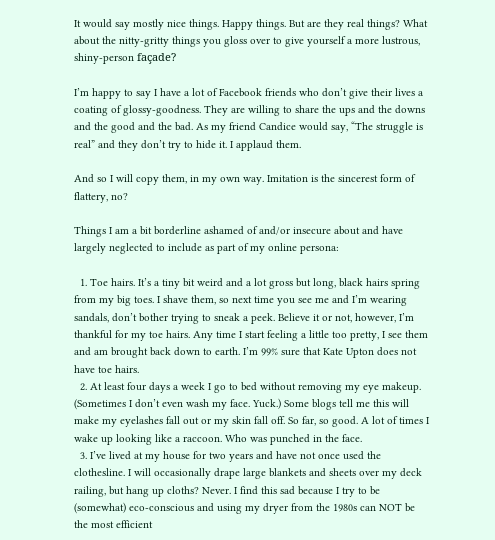It would say mostly nice things. Happy things. But are they real things? What about the nitty-gritty things you gloss over to give yourself a more lustrous, shiny-person façade?

I’m happy to say I have a lot of Facebook friends who don’t give their lives a coating of glossy-goodness. They are willing to share the ups and the downs and the good and the bad. As my friend Candice would say, “The struggle is real” and they don’t try to hide it. I applaud them.

And so I will copy them, in my own way. Imitation is the sincerest form of flattery, no?

Things I am a bit borderline ashamed of and/or insecure about and have largely neglected to include as part of my online persona:

  1. Toe hairs. It’s a tiny bit weird and a lot gross but long, black hairs spring from my big toes. I shave them, so next time you see me and I’m wearing sandals, don’t bother trying to sneak a peek. Believe it or not, however, I’m thankful for my toe hairs. Any time I start feeling a little too pretty, I see them and am brought back down to earth. I’m 99% sure that Kate Upton does not have toe hairs.
  2. At least four days a week I go to bed without removing my eye makeup. (Sometimes I don’t even wash my face. Yuck.) Some blogs tell me this will make my eyelashes fall out or my skin fall off. So far, so good. A lot of times I wake up looking like a raccoon. Who was punched in the face.
  3. I’ve lived at my house for two years and have not once used the clothesline. I will occasionally drape large blankets and sheets over my deck railing, but hang up cloths? Never. I find this sad because I try to be (somewhat) eco-conscious and using my dryer from the 1980s can NOT be the most efficient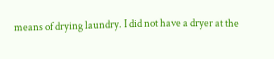means of drying laundry. I did not have a dryer at the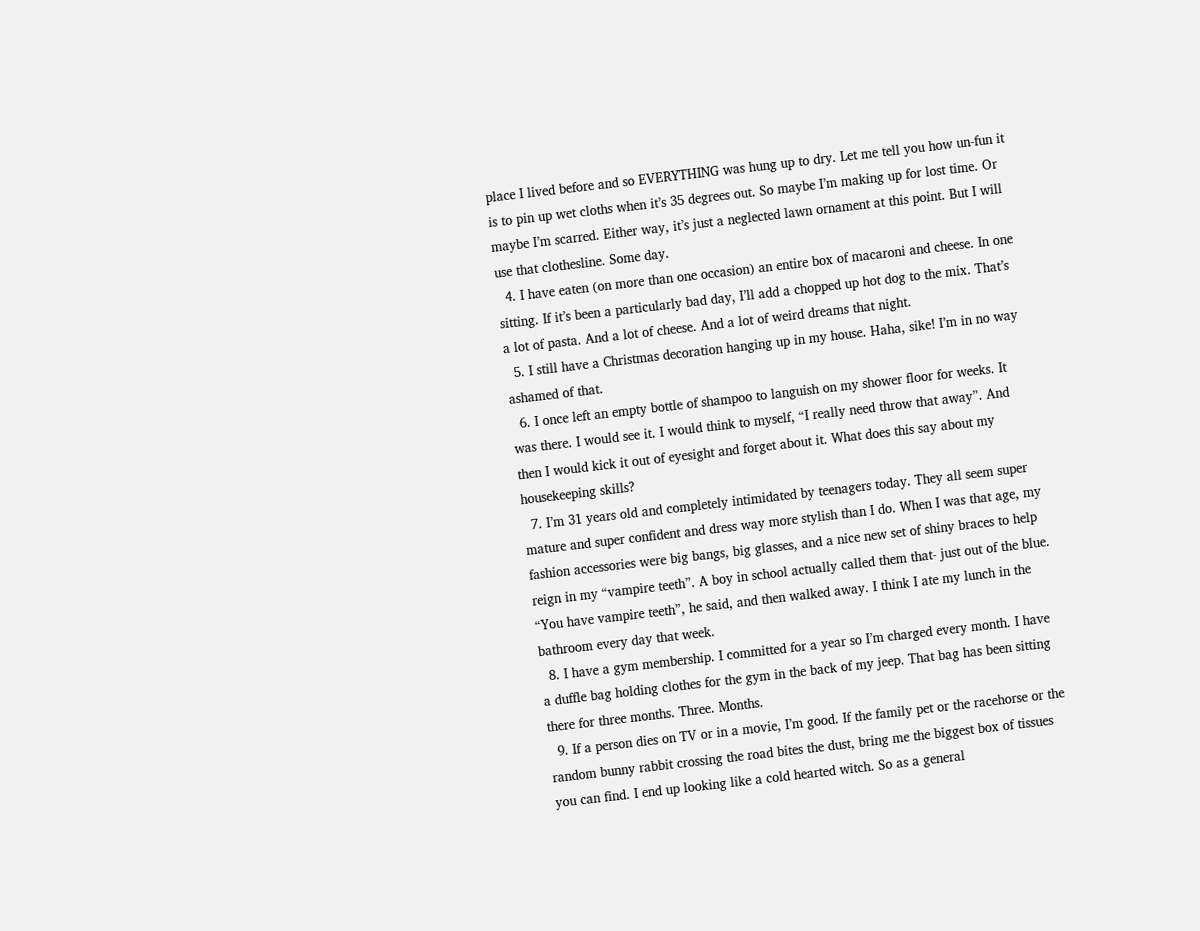place I lived before and so EVERYTHING was hung up to dry. Let me tell you how un-fun it is to pin up wet cloths when it’s 35 degrees out. So maybe I’m making up for lost time. Or maybe I’m scarred. Either way, it’s just a neglected lawn ornament at this point. But I will use that clothesline. Some day.
  4. I have eaten (on more than one occasion) an entire box of macaroni and cheese. In one sitting. If it’s been a particularly bad day, I’ll add a chopped up hot dog to the mix. That’s a lot of pasta. And a lot of cheese. And a lot of weird dreams that night.
  5. I still have a Christmas decoration hanging up in my house. Haha, sike! I’m in no way ashamed of that.
  6. I once left an empty bottle of shampoo to languish on my shower floor for weeks. It was there. I would see it. I would think to myself, “I really need throw that away”. And then I would kick it out of eyesight and forget about it. What does this say about my housekeeping skills?
  7. I’m 31 years old and completely intimidated by teenagers today. They all seem super mature and super confident and dress way more stylish than I do. When I was that age, my fashion accessories were big bangs, big glasses, and a nice new set of shiny braces to help reign in my “vampire teeth”. A boy in school actually called them that- just out of the blue. “You have vampire teeth”, he said, and then walked away. I think I ate my lunch in the bathroom every day that week.
  8. I have a gym membership. I committed for a year so I’m charged every month. I have a duffle bag holding clothes for the gym in the back of my jeep. That bag has been sitting there for three months. Three. Months.
  9. If a person dies on TV or in a movie, I’m good. If the family pet or the racehorse or the random bunny rabbit crossing the road bites the dust, bring me the biggest box of tissues you can find. I end up looking like a cold hearted witch. So as a general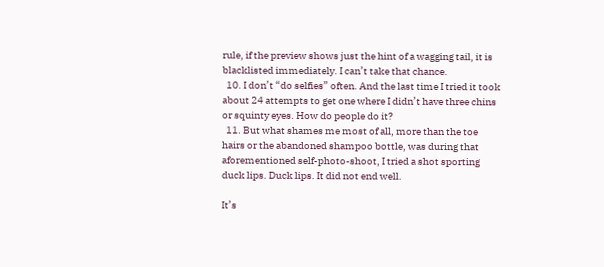rule, if the preview shows just the hint of a wagging tail, it is blacklisted immediately. I can’t take that chance.
  10. I don’t “do selfies” often. And the last time I tried it took about 24 attempts to get one where I didn’t have three chins or squinty eyes. How do people do it?
  11. But what shames me most of all, more than the toe hairs or the abandoned shampoo bottle, was during that aforementioned self-photo-shoot, I tried a shot sporting duck lips. Duck lips. It did not end well.

It’s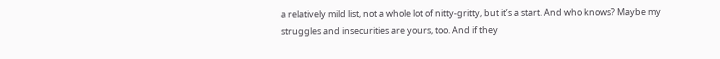a relatively mild list, not a whole lot of nitty-gritty, but it’s a start. And who knows? Maybe my struggles and insecurities are yours, too. And if they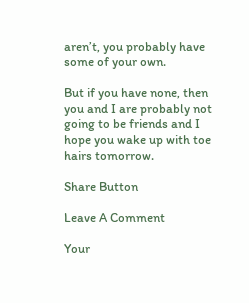aren’t, you probably have some of your own.

But if you have none, then you and I are probably not going to be friends and I hope you wake up with toe hairs tomorrow.

Share Button

Leave A Comment

Your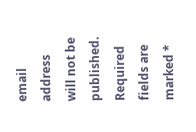email address will not be published. Required fields are marked *